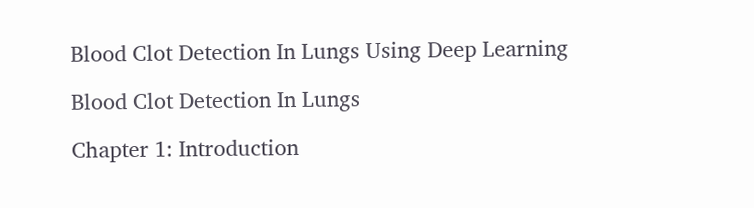Blood Clot Detection In Lungs Using Deep Learning

Blood Clot Detection In Lungs

Chapter 1: Introduction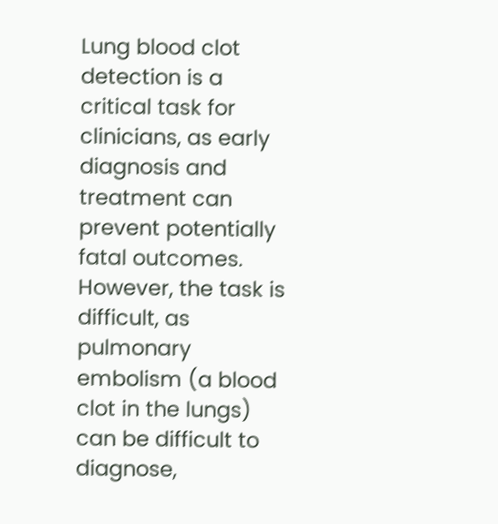Lung blood clot detection is a critical task for clinicians, as early diagnosis and treatment can prevent potentially fatal outcomes. However, the task is difficult, as pulmonary embolism (a blood clot in the lungs) can be difficult to diagnose,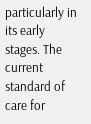particularly in its early stages. The current standard of care for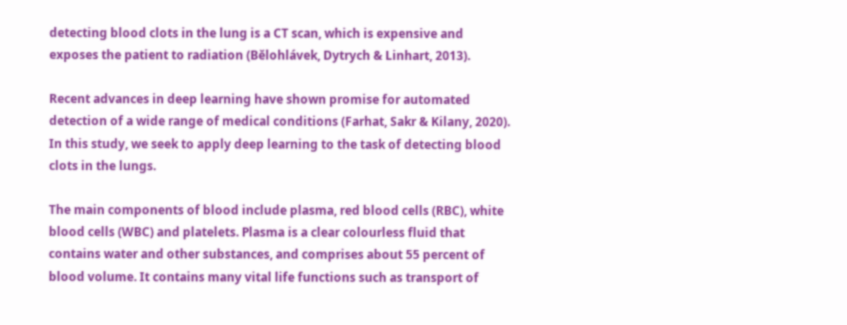detecting blood clots in the lung is a CT scan, which is expensive and exposes the patient to radiation (Bĕlohlávek, Dytrych & Linhart, 2013).

Recent advances in deep learning have shown promise for automated detection of a wide range of medical conditions (Farhat, Sakr & Kilany, 2020). In this study, we seek to apply deep learning to the task of detecting blood clots in the lungs.

The main components of blood include plasma, red blood cells (RBC), white blood cells (WBC) and platelets. Plasma is a clear colourless fluid that contains water and other substances, and comprises about 55 percent of blood volume. It contains many vital life functions such as transport of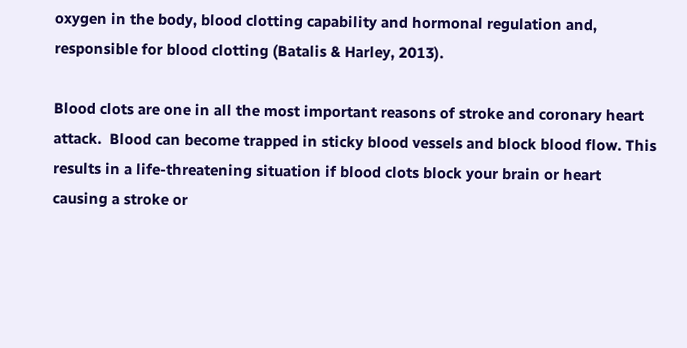oxygen in the body, blood clotting capability and hormonal regulation and, responsible for blood clotting (Batalis & Harley, 2013).

Blood clots are one in all the most important reasons of stroke and coronary heart attack.  Blood can become trapped in sticky blood vessels and block blood flow. This results in a life-threatening situation if blood clots block your brain or heart causing a stroke or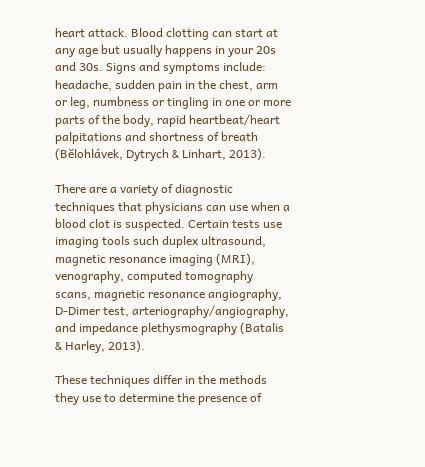heart attack. Blood clotting can start at any age but usually happens in your 20s and 30s. Signs and symptoms include: headache, sudden pain in the chest, arm or leg, numbness or tingling in one or more parts of the body, rapid heartbeat/heart palpitations and shortness of breath (Bĕlohlávek, Dytrych & Linhart, 2013).

There are a variety of diagnostic techniques that physicians can use when a blood clot is suspected. Certain tests use imaging tools such duplex ultrasound, magnetic resonance imaging (MRI), venography, computed tomography scans, magnetic resonance angiography, D-Dimer test, arteriography/angiography, and impedance plethysmography (Batalis & Harley, 2013).

These techniques differ in the methods they use to determine the presence of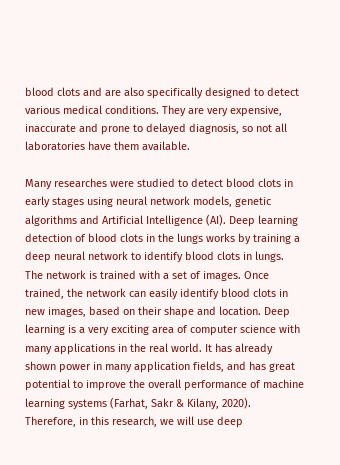blood clots and are also specifically designed to detect various medical conditions. They are very expensive, inaccurate and prone to delayed diagnosis, so not all laboratories have them available.

Many researches were studied to detect blood clots in early stages using neural network models, genetic algorithms and Artificial Intelligence (AI). Deep learning detection of blood clots in the lungs works by training a deep neural network to identify blood clots in lungs. The network is trained with a set of images. Once trained, the network can easily identify blood clots in new images, based on their shape and location. Deep learning is a very exciting area of computer science with many applications in the real world. It has already shown power in many application fields, and has great potential to improve the overall performance of machine learning systems (Farhat, Sakr & Kilany, 2020). Therefore, in this research, we will use deep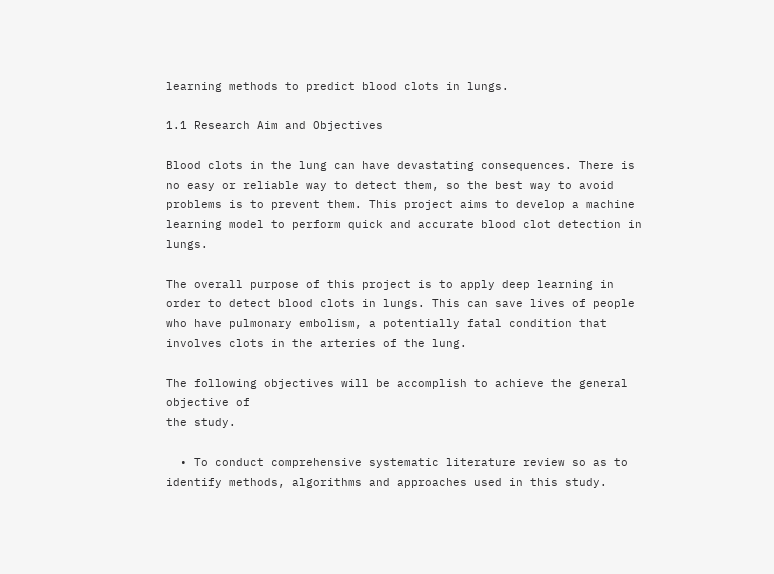learning methods to predict blood clots in lungs.

1.1 Research Aim and Objectives

Blood clots in the lung can have devastating consequences. There is no easy or reliable way to detect them, so the best way to avoid problems is to prevent them. This project aims to develop a machine learning model to perform quick and accurate blood clot detection in lungs.

The overall purpose of this project is to apply deep learning in order to detect blood clots in lungs. This can save lives of people who have pulmonary embolism, a potentially fatal condition that involves clots in the arteries of the lung.

The following objectives will be accomplish to achieve the general objective of
the study.

  • To conduct comprehensive systematic literature review so as to identify methods, algorithms and approaches used in this study.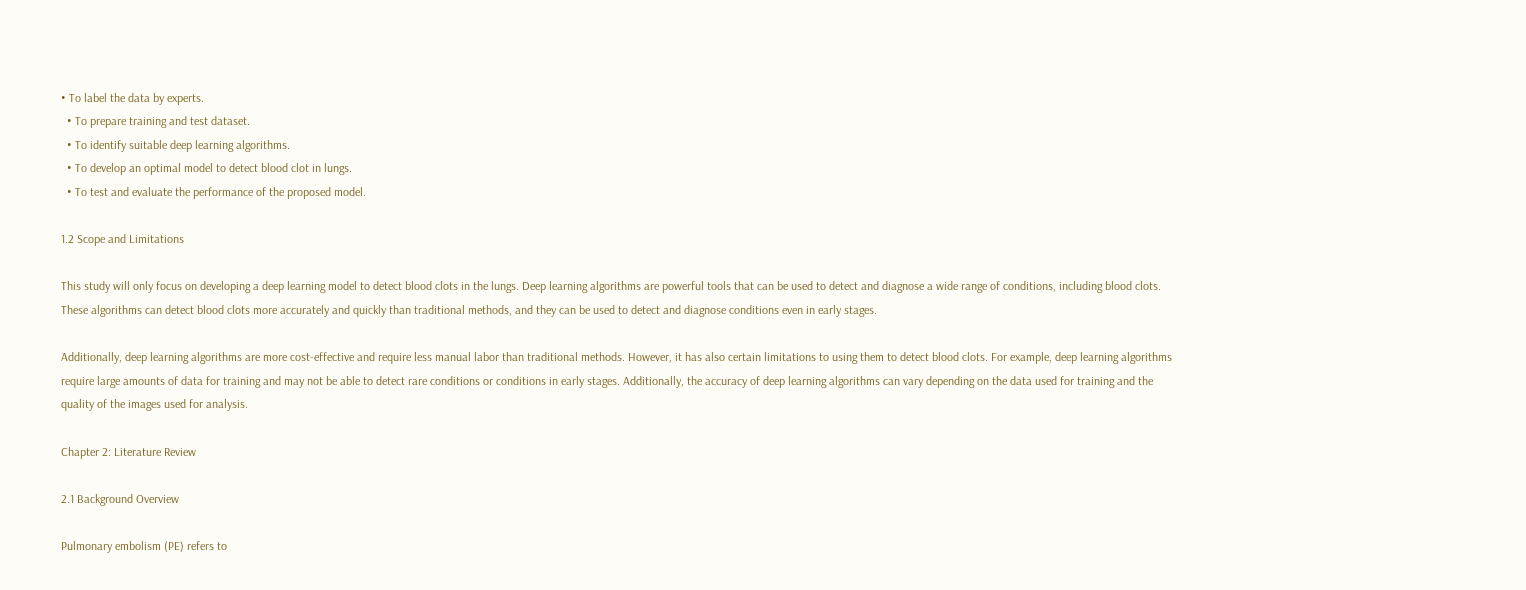• To label the data by experts.
  • To prepare training and test dataset.
  • To identify suitable deep learning algorithms.
  • To develop an optimal model to detect blood clot in lungs.
  • To test and evaluate the performance of the proposed model.

1.2 Scope and Limitations

This study will only focus on developing a deep learning model to detect blood clots in the lungs. Deep learning algorithms are powerful tools that can be used to detect and diagnose a wide range of conditions, including blood clots. These algorithms can detect blood clots more accurately and quickly than traditional methods, and they can be used to detect and diagnose conditions even in early stages.

Additionally, deep learning algorithms are more cost-effective and require less manual labor than traditional methods. However, it has also certain limitations to using them to detect blood clots. For example, deep learning algorithms require large amounts of data for training and may not be able to detect rare conditions or conditions in early stages. Additionally, the accuracy of deep learning algorithms can vary depending on the data used for training and the quality of the images used for analysis.

Chapter 2: Literature Review

2.1 Background Overview

Pulmonary embolism (PE) refers to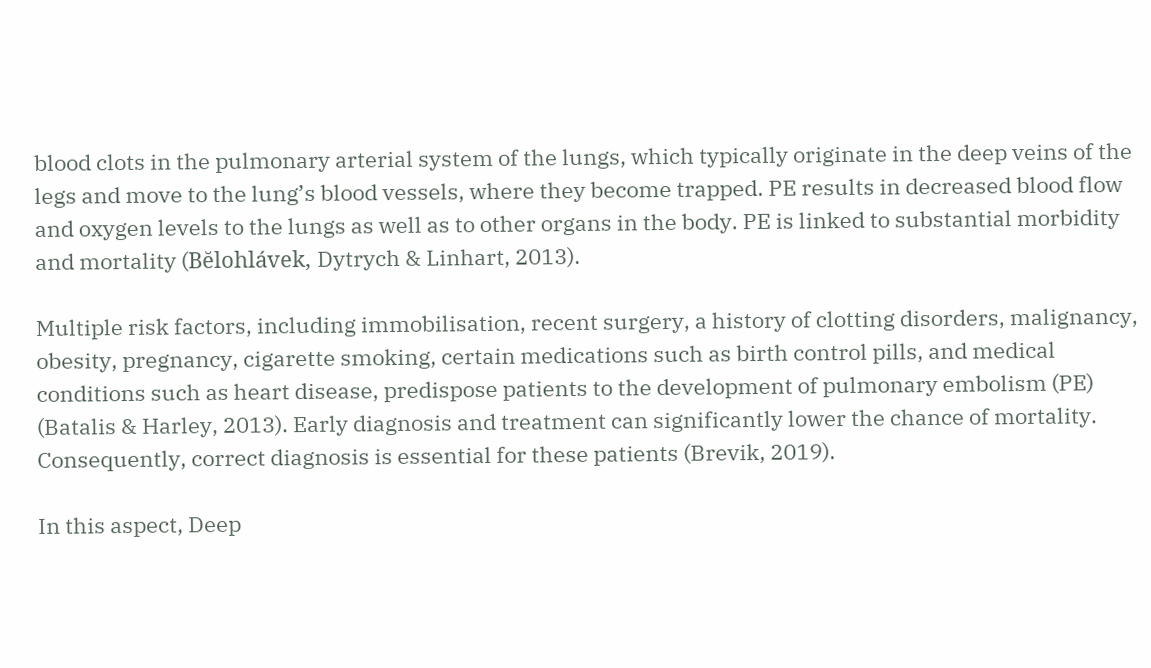blood clots in the pulmonary arterial system of the lungs, which typically originate in the deep veins of the legs and move to the lung’s blood vessels, where they become trapped. PE results in decreased blood flow and oxygen levels to the lungs as well as to other organs in the body. PE is linked to substantial morbidity and mortality (Bĕlohlávek, Dytrych & Linhart, 2013).

Multiple risk factors, including immobilisation, recent surgery, a history of clotting disorders, malignancy, obesity, pregnancy, cigarette smoking, certain medications such as birth control pills, and medical conditions such as heart disease, predispose patients to the development of pulmonary embolism (PE) (Batalis & Harley, 2013). Early diagnosis and treatment can significantly lower the chance of mortality. Consequently, correct diagnosis is essential for these patients (Brevik, 2019).

In this aspect, Deep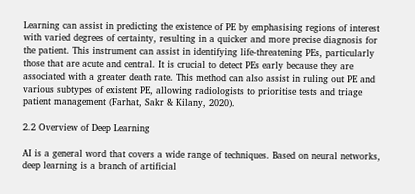Learning can assist in predicting the existence of PE by emphasising regions of interest with varied degrees of certainty, resulting in a quicker and more precise diagnosis for the patient. This instrument can assist in identifying life-threatening PEs, particularly those that are acute and central. It is crucial to detect PEs early because they are associated with a greater death rate. This method can also assist in ruling out PE and various subtypes of existent PE, allowing radiologists to prioritise tests and triage patient management (Farhat, Sakr & Kilany, 2020).

2.2 Overview of Deep Learning

AI is a general word that covers a wide range of techniques. Based on neural networks, deep learning is a branch of artificial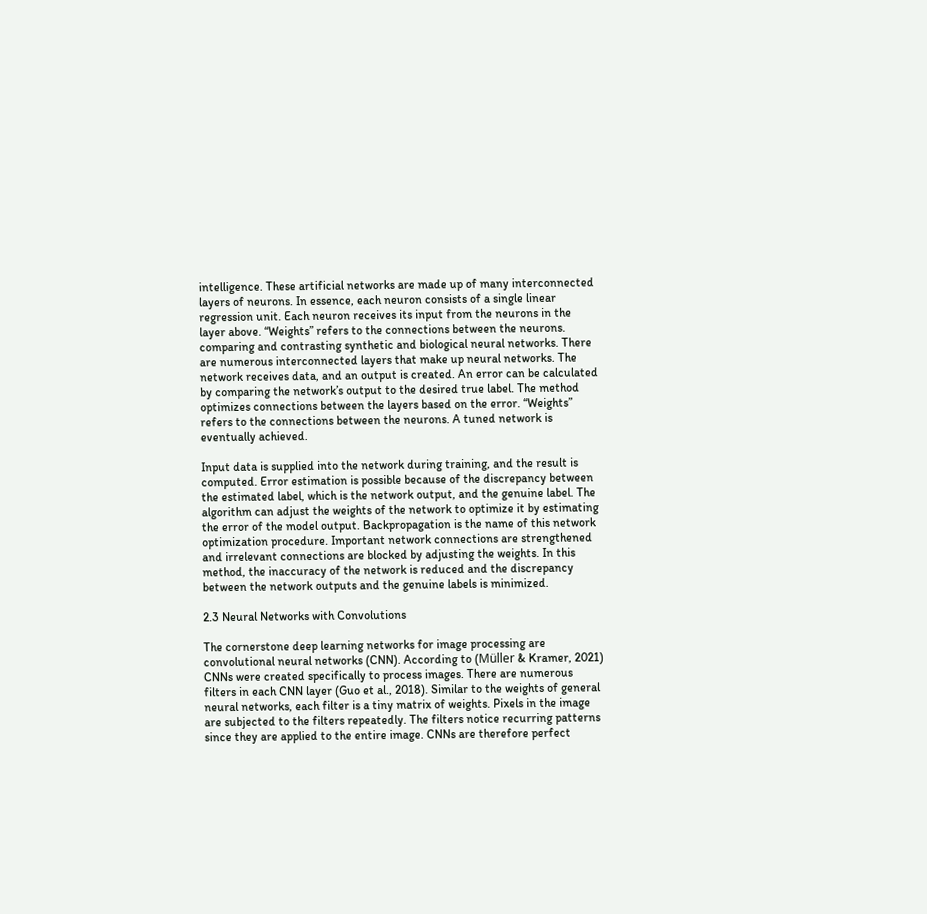intelligence. These artificial networks are made up of many interconnected layers of neurons. In essence, each neuron consists of a single linear regression unit. Each neuron receives its input from the neurons in the layer above. “Weights” refers to the connections between the neurons. comparing and contrasting synthetic and biological neural networks. There are numerous interconnected layers that make up neural networks. The network receives data, and an output is created. An error can be calculated by comparing the network’s output to the desired true label. The method optimizes connections between the layers based on the error. “Weights” refers to the connections between the neurons. A tuned network is eventually achieved.

Input data is supplied into the network during training, and the result is computed. Error estimation is possible because of the discrepancy between the estimated label, which is the network output, and the genuine label. The algorithm can adjust the weights of the network to optimize it by estimating the error of the model output. Backpropagation is the name of this network optimization procedure. Important network connections are strengthened and irrelevant connections are blocked by adjusting the weights. In this method, the inaccuracy of the network is reduced and the discrepancy between the network outputs and the genuine labels is minimized.

2.3 Neural Networks with Convolutions

The cornerstone deep learning networks for image processing are convolutional neural networks (CNN). According to (Müller & Kramer, 2021) CNNs were created specifically to process images. There are numerous filters in each CNN layer (Guo et al., 2018). Similar to the weights of general neural networks, each filter is a tiny matrix of weights. Pixels in the image are subjected to the filters repeatedly. The filters notice recurring patterns since they are applied to the entire image. CNNs are therefore perfect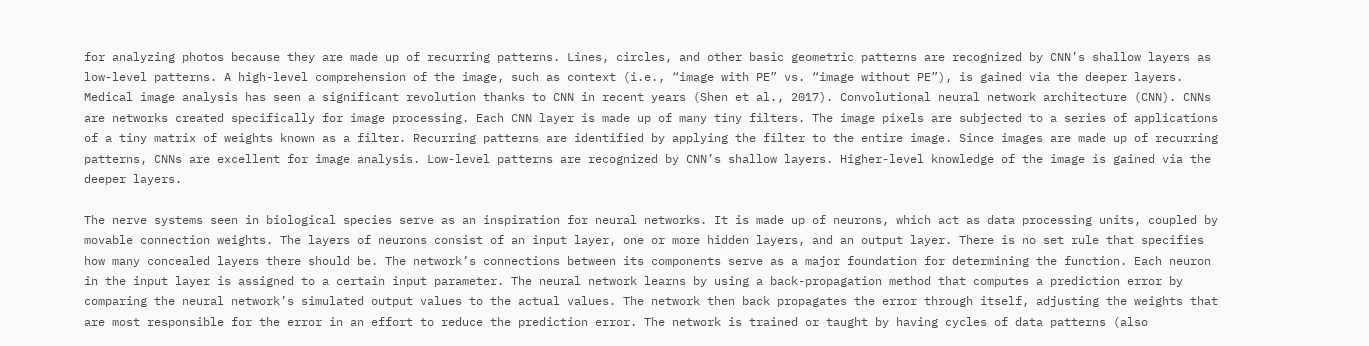for analyzing photos because they are made up of recurring patterns. Lines, circles, and other basic geometric patterns are recognized by CNN’s shallow layers as low-level patterns. A high-level comprehension of the image, such as context (i.e., “image with PE” vs. “image without PE”), is gained via the deeper layers. Medical image analysis has seen a significant revolution thanks to CNN in recent years (Shen et al., 2017). Convolutional neural network architecture (CNN). CNNs are networks created specifically for image processing. Each CNN layer is made up of many tiny filters. The image pixels are subjected to a series of applications of a tiny matrix of weights known as a filter. Recurring patterns are identified by applying the filter to the entire image. Since images are made up of recurring patterns, CNNs are excellent for image analysis. Low-level patterns are recognized by CNN’s shallow layers. Higher-level knowledge of the image is gained via the deeper layers.

The nerve systems seen in biological species serve as an inspiration for neural networks. It is made up of neurons, which act as data processing units, coupled by movable connection weights. The layers of neurons consist of an input layer, one or more hidden layers, and an output layer. There is no set rule that specifies how many concealed layers there should be. The network’s connections between its components serve as a major foundation for determining the function. Each neuron in the input layer is assigned to a certain input parameter. The neural network learns by using a back-propagation method that computes a prediction error by comparing the neural network’s simulated output values to the actual values. The network then back propagates the error through itself, adjusting the weights that are most responsible for the error in an effort to reduce the prediction error. The network is trained or taught by having cycles of data patterns (also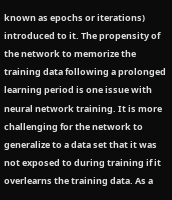known as epochs or iterations) introduced to it. The propensity of the network to memorize the training data following a prolonged learning period is one issue with neural network training. It is more challenging for the network to generalize to a data set that it was not exposed to during training if it overlearns the training data. As a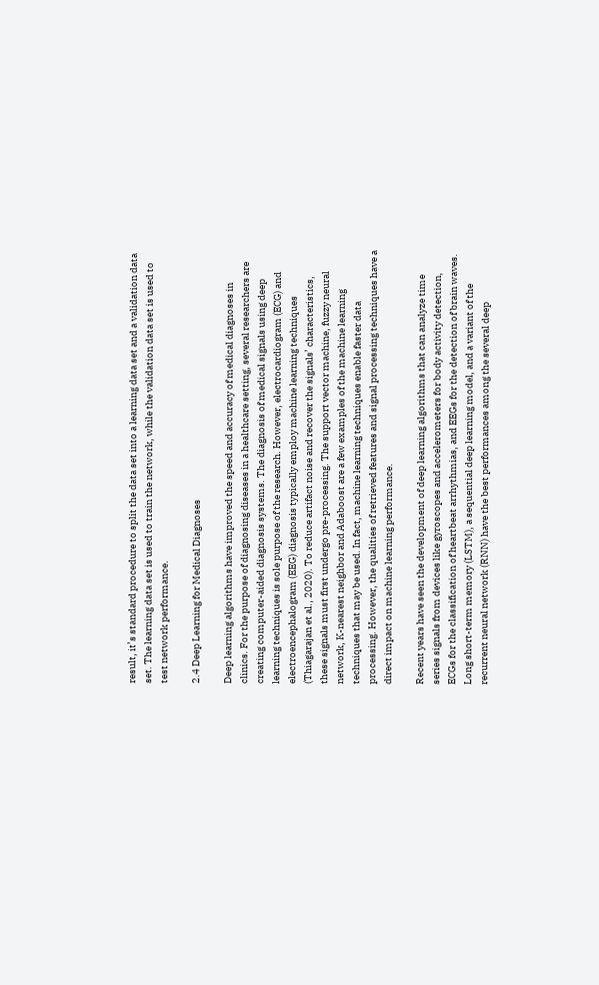result, it’s standard procedure to split the data set into a learning data set and a validation data set. The learning data set is used to train the network, while the validation data set is used to test network performance.

2.4 Deep Learning for Medical Diagnoses

Deep learning algorithms have improved the speed and accuracy of medical diagnoses in clinics. For the purpose of diagnosing diseases in a healthcare setting, several researchers are creating computer-aided diagnosis systems. The diagnosis of medical signals using deep learning techniques is sole purpose of the research. However, electrocardiogram (ECG) and electroencephalogram (EEG) diagnosis typically employ machine learning techniques (Thiagarajan et al., 2020). To reduce artifact noise and recover the signals’ characteristics, these signals must first undergo pre-processing. The support vector machine, fuzzy neural network, K-nearest neighbor and Adaboost are a few examples of the machine learning techniques that may be used. In fact, machine learning techniques enable faster data processing. However, the qualities of retrieved features and signal processing techniques have a direct impact on machine learning performance.

Recent years have seen the development of deep learning algorithms that can analyze time series signals from devices like gyroscopes and accelerometers for body activity detection, ECGs for the classification of heartbeat arrhythmias, and EEGs for the detection of brain waves. Long short-term memory (LSTM), a sequential deep learning model, and a variant of the recurrent neural network (RNN) have the best performances among the several deep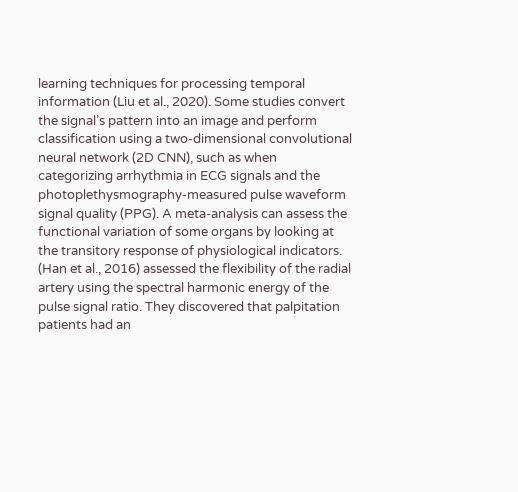learning techniques for processing temporal information (Liu et al., 2020). Some studies convert the signal’s pattern into an image and perform classification using a two-dimensional convolutional neural network (2D CNN), such as when categorizing arrhythmia in ECG signals and the photoplethysmography-measured pulse waveform signal quality (PPG). A meta-analysis can assess the functional variation of some organs by looking at the transitory response of physiological indicators. (Han et al., 2016) assessed the flexibility of the radial artery using the spectral harmonic energy of the pulse signal ratio. They discovered that palpitation patients had an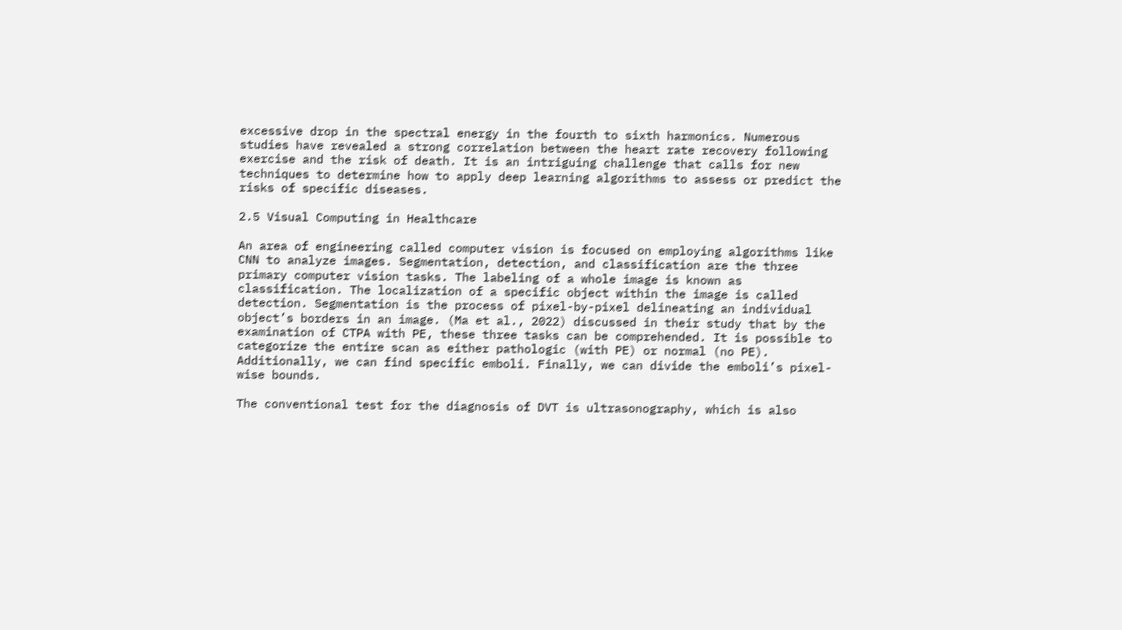excessive drop in the spectral energy in the fourth to sixth harmonics. Numerous studies have revealed a strong correlation between the heart rate recovery following exercise and the risk of death. It is an intriguing challenge that calls for new techniques to determine how to apply deep learning algorithms to assess or predict the risks of specific diseases.

2.5 Visual Computing in Healthcare

An area of engineering called computer vision is focused on employing algorithms like CNN to analyze images. Segmentation, detection, and classification are the three primary computer vision tasks. The labeling of a whole image is known as classification. The localization of a specific object within the image is called detection. Segmentation is the process of pixel-by-pixel delineating an individual object’s borders in an image. (Ma et al., 2022) discussed in their study that by the examination of CTPA with PE, these three tasks can be comprehended. It is possible to categorize the entire scan as either pathologic (with PE) or normal (no PE). Additionally, we can find specific emboli. Finally, we can divide the emboli’s pixel-wise bounds.

The conventional test for the diagnosis of DVT is ultrasonography, which is also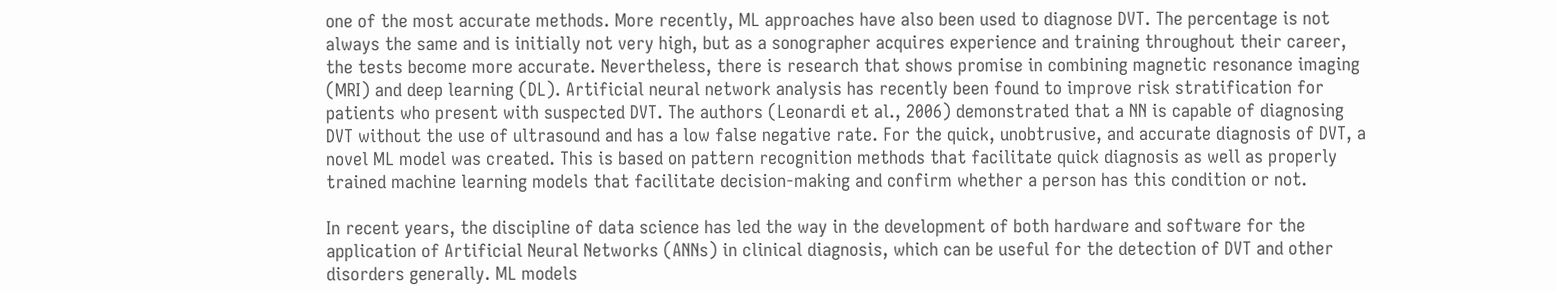one of the most accurate methods. More recently, ML approaches have also been used to diagnose DVT. The percentage is not always the same and is initially not very high, but as a sonographer acquires experience and training throughout their career, the tests become more accurate. Nevertheless, there is research that shows promise in combining magnetic resonance imaging (MRI) and deep learning (DL). Artificial neural network analysis has recently been found to improve risk stratification for patients who present with suspected DVT. The authors (Leonardi et al., 2006) demonstrated that a NN is capable of diagnosing DVT without the use of ultrasound and has a low false negative rate. For the quick, unobtrusive, and accurate diagnosis of DVT, a novel ML model was created. This is based on pattern recognition methods that facilitate quick diagnosis as well as properly trained machine learning models that facilitate decision-making and confirm whether a person has this condition or not.

In recent years, the discipline of data science has led the way in the development of both hardware and software for the application of Artificial Neural Networks (ANNs) in clinical diagnosis, which can be useful for the detection of DVT and other disorders generally. ML models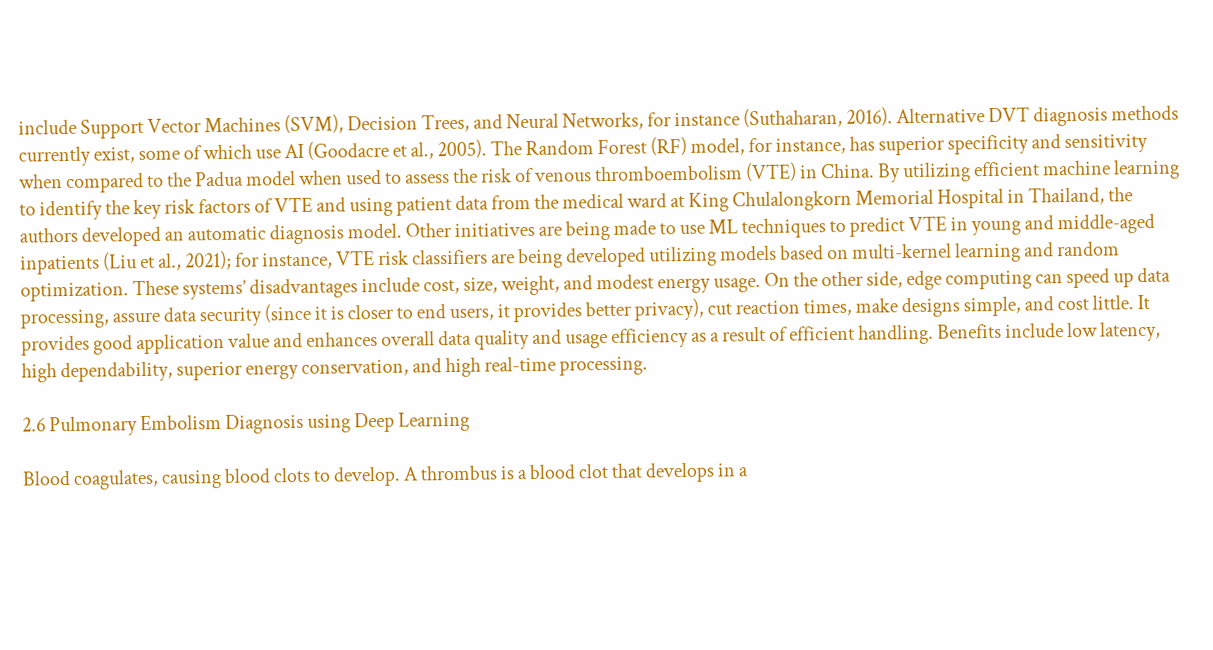include Support Vector Machines (SVM), Decision Trees, and Neural Networks, for instance (Suthaharan, 2016). Alternative DVT diagnosis methods currently exist, some of which use AI (Goodacre et al., 2005). The Random Forest (RF) model, for instance, has superior specificity and sensitivity when compared to the Padua model when used to assess the risk of venous thromboembolism (VTE) in China. By utilizing efficient machine learning to identify the key risk factors of VTE and using patient data from the medical ward at King Chulalongkorn Memorial Hospital in Thailand, the authors developed an automatic diagnosis model. Other initiatives are being made to use ML techniques to predict VTE in young and middle-aged inpatients (Liu et al., 2021); for instance, VTE risk classifiers are being developed utilizing models based on multi-kernel learning and random optimization. These systems’ disadvantages include cost, size, weight, and modest energy usage. On the other side, edge computing can speed up data processing, assure data security (since it is closer to end users, it provides better privacy), cut reaction times, make designs simple, and cost little. It provides good application value and enhances overall data quality and usage efficiency as a result of efficient handling. Benefits include low latency, high dependability, superior energy conservation, and high real-time processing.

2.6 Pulmonary Embolism Diagnosis using Deep Learning

Blood coagulates, causing blood clots to develop. A thrombus is a blood clot that develops in a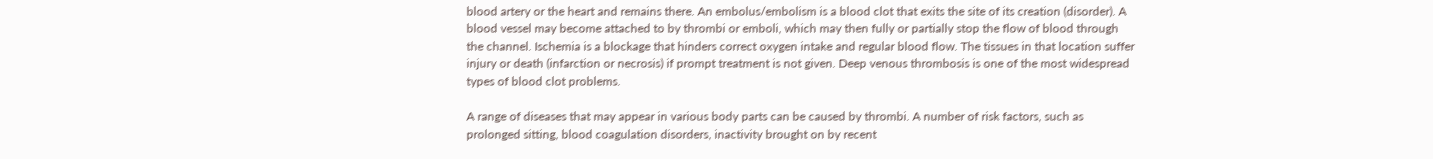blood artery or the heart and remains there. An embolus/embolism is a blood clot that exits the site of its creation (disorder). A blood vessel may become attached to by thrombi or emboli, which may then fully or partially stop the flow of blood through the channel. Ischemia is a blockage that hinders correct oxygen intake and regular blood flow. The tissues in that location suffer injury or death (infarction or necrosis) if prompt treatment is not given. Deep venous thrombosis is one of the most widespread types of blood clot problems.

A range of diseases that may appear in various body parts can be caused by thrombi. A number of risk factors, such as prolonged sitting, blood coagulation disorders, inactivity brought on by recent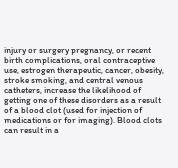injury or surgery pregnancy, or recent birth complications, oral contraceptive use, estrogen therapeutic, cancer, obesity, stroke smoking, and central venous catheters, increase the likelihood of getting one of these disorders as a result of a blood clot (used for injection of medications or for imaging). Blood clots can result in a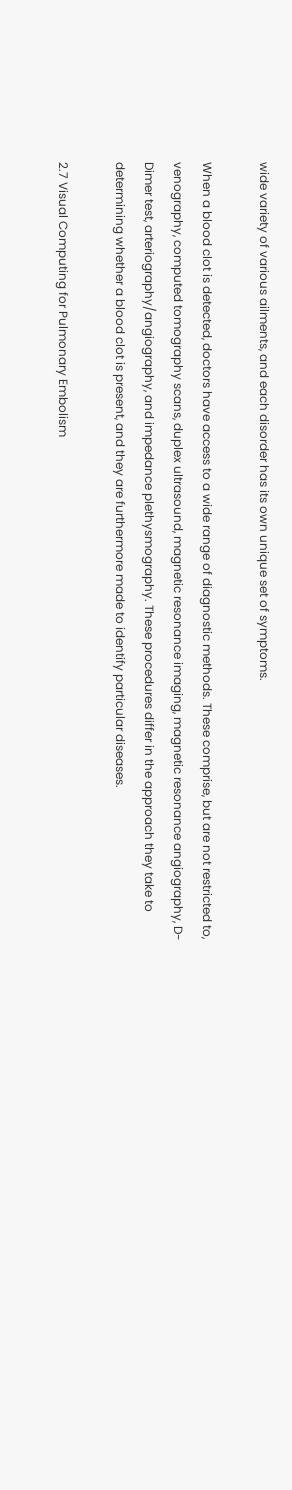wide variety of various ailments, and each disorder has its own unique set of symptoms.

When a blood clot is detected, doctors have access to a wide range of diagnostic methods. These comprise, but are not restricted to, venography, computed tomography scans, duplex ultrasound, magnetic resonance imaging, magnetic resonance angiography, D-Dimer test, arteriography/angiography, and impedance plethysmography. These procedures differ in the approach they take to determining whether a blood clot is present, and they are furthermore made to identify particular diseases.

2.7 Visual Computing for Pulmonary Embolism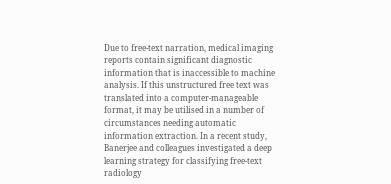Due to free-text narration, medical imaging reports contain significant diagnostic information that is inaccessible to machine analysis. If this unstructured free text was translated into a computer-manageable format, it may be utilised in a number of circumstances needing automatic information extraction. In a recent study, Banerjee and colleagues investigated a deep learning strategy for classifying free-text radiology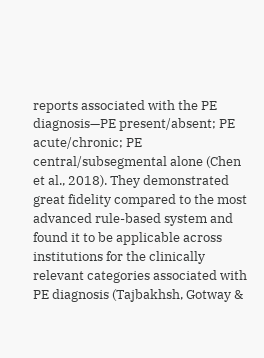reports associated with the PE diagnosis—PE present/absent; PE acute/chronic; PE central/subsegmental alone (Chen et al., 2018). They demonstrated great fidelity compared to the most advanced rule-based system and found it to be applicable across institutions for the clinically relevant categories associated with PE diagnosis (Tajbakhsh, Gotway &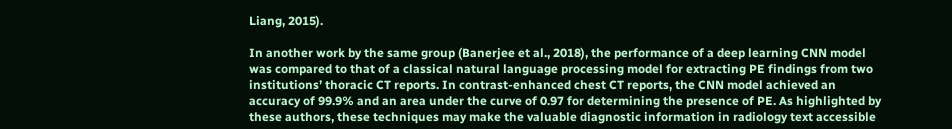Liang, 2015).

In another work by the same group (Banerjee et al., 2018), the performance of a deep learning CNN model was compared to that of a classical natural language processing model for extracting PE findings from two institutions’ thoracic CT reports. In contrast-enhanced chest CT reports, the CNN model achieved an accuracy of 99.9% and an area under the curve of 0.97 for determining the presence of PE. As highlighted by these authors, these techniques may make the valuable diagnostic information in radiology text accessible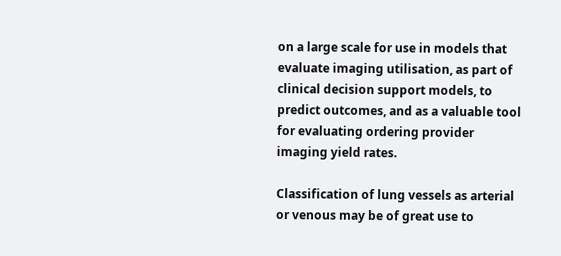on a large scale for use in models that evaluate imaging utilisation, as part of clinical decision support models, to predict outcomes, and as a valuable tool for evaluating ordering provider imaging yield rates.

Classification of lung vessels as arterial or venous may be of great use to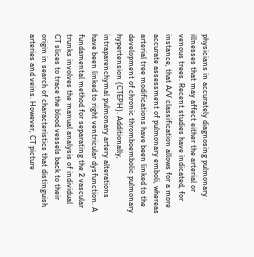physicians in accurately diagnosing pulmonary illnesses that may affect either the arterial or venous trees. Recent studies have indicated, for instance, that A/V classification allows for a more accurate assessment of pulmonary emboli, whereas arterial tree modifications have been linked to the development of chronic thromboembolic pulmonary hypertension (CTEPH). Additionally, intraparenchymal pulmonary artery alterations have been linked to right ventricular dysfunction. A fundamental method for separating the 2 vascular trunks involves the manual analysis of individual CT slices to trace the blood vessels back to their origin in search of characteristics that distinguish arteries and veins. However, CT picture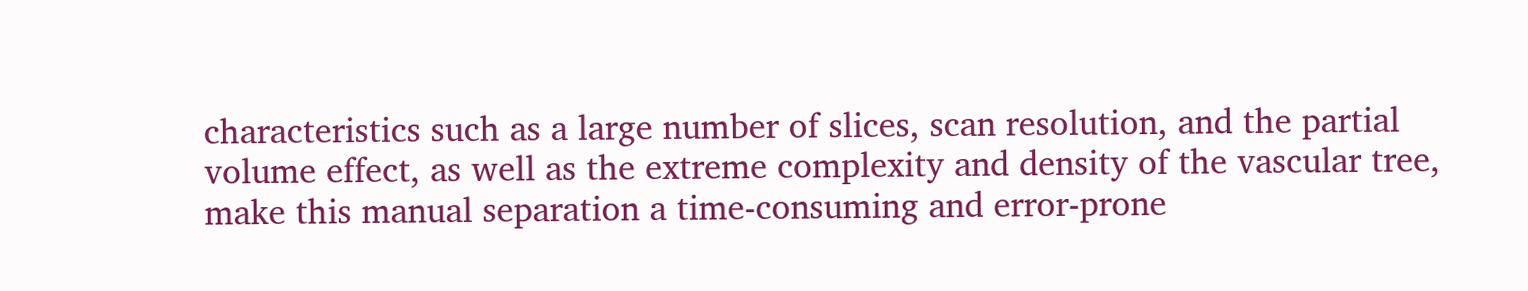characteristics such as a large number of slices, scan resolution, and the partial volume effect, as well as the extreme complexity and density of the vascular tree, make this manual separation a time-consuming and error-prone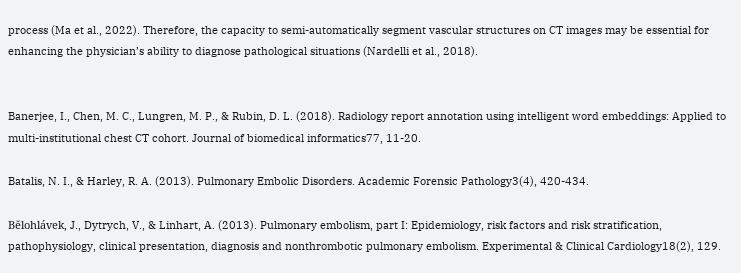process (Ma et al., 2022). Therefore, the capacity to semi-automatically segment vascular structures on CT images may be essential for enhancing the physician’s ability to diagnose pathological situations (Nardelli et al., 2018).


Banerjee, I., Chen, M. C., Lungren, M. P., & Rubin, D. L. (2018). Radiology report annotation using intelligent word embeddings: Applied to multi-institutional chest CT cohort. Journal of biomedical informatics77, 11-20.

Batalis, N. I., & Harley, R. A. (2013). Pulmonary Embolic Disorders. Academic Forensic Pathology3(4), 420-434.

Bĕlohlávek, J., Dytrych, V., & Linhart, A. (2013). Pulmonary embolism, part I: Epidemiology, risk factors and risk stratification, pathophysiology, clinical presentation, diagnosis and nonthrombotic pulmonary embolism. Experimental & Clinical Cardiology18(2), 129.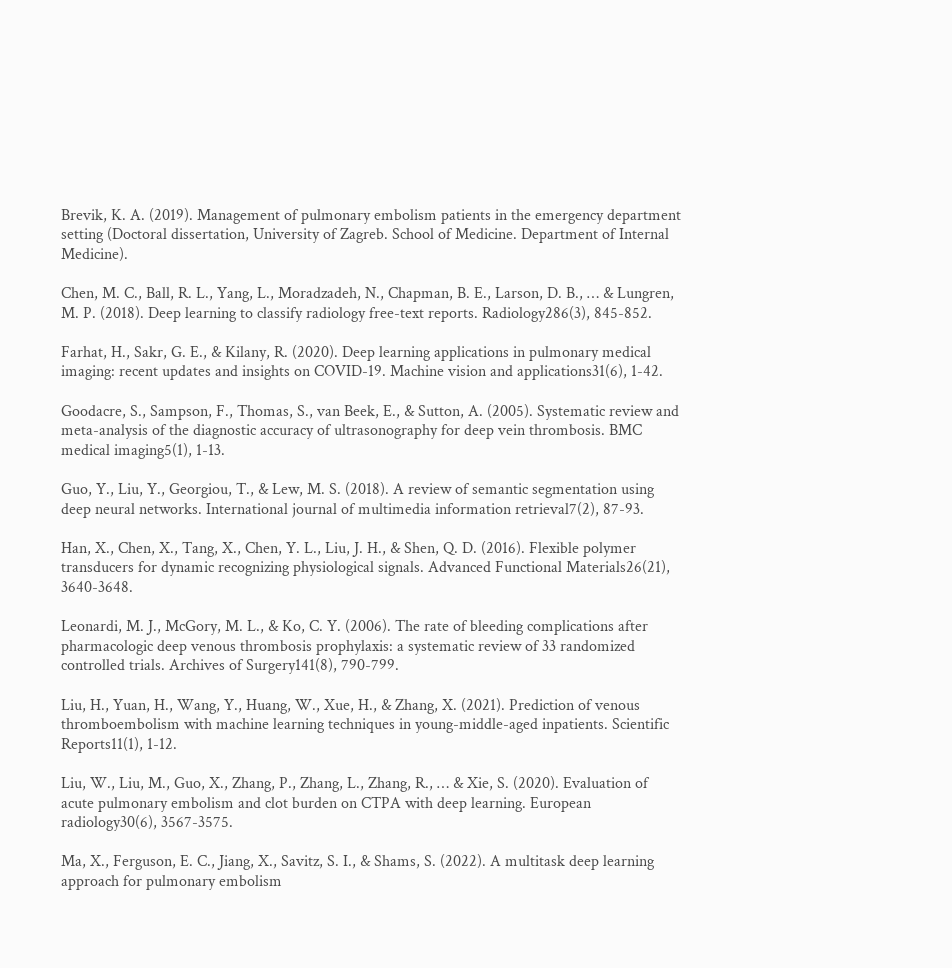Brevik, K. A. (2019). Management of pulmonary embolism patients in the emergency department setting (Doctoral dissertation, University of Zagreb. School of Medicine. Department of Internal Medicine).

Chen, M. C., Ball, R. L., Yang, L., Moradzadeh, N., Chapman, B. E., Larson, D. B., … & Lungren, M. P. (2018). Deep learning to classify radiology free-text reports. Radiology286(3), 845-852.

Farhat, H., Sakr, G. E., & Kilany, R. (2020). Deep learning applications in pulmonary medical imaging: recent updates and insights on COVID-19. Machine vision and applications31(6), 1-42.

Goodacre, S., Sampson, F., Thomas, S., van Beek, E., & Sutton, A. (2005). Systematic review and meta-analysis of the diagnostic accuracy of ultrasonography for deep vein thrombosis. BMC medical imaging5(1), 1-13.

Guo, Y., Liu, Y., Georgiou, T., & Lew, M. S. (2018). A review of semantic segmentation using deep neural networks. International journal of multimedia information retrieval7(2), 87-93.

Han, X., Chen, X., Tang, X., Chen, Y. L., Liu, J. H., & Shen, Q. D. (2016). Flexible polymer transducers for dynamic recognizing physiological signals. Advanced Functional Materials26(21), 3640-3648.

Leonardi, M. J., McGory, M. L., & Ko, C. Y. (2006). The rate of bleeding complications after pharmacologic deep venous thrombosis prophylaxis: a systematic review of 33 randomized controlled trials. Archives of Surgery141(8), 790-799.

Liu, H., Yuan, H., Wang, Y., Huang, W., Xue, H., & Zhang, X. (2021). Prediction of venous thromboembolism with machine learning techniques in young-middle-aged inpatients. Scientific Reports11(1), 1-12.

Liu, W., Liu, M., Guo, X., Zhang, P., Zhang, L., Zhang, R., … & Xie, S. (2020). Evaluation of acute pulmonary embolism and clot burden on CTPA with deep learning. European radiology30(6), 3567-3575.

Ma, X., Ferguson, E. C., Jiang, X., Savitz, S. I., & Shams, S. (2022). A multitask deep learning approach for pulmonary embolism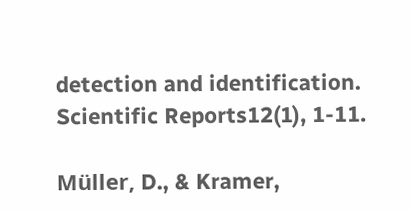detection and identification. Scientific Reports12(1), 1-11.

Müller, D., & Kramer,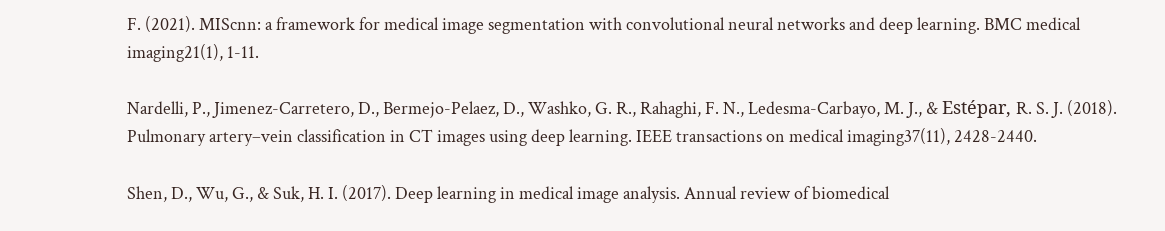F. (2021). MIScnn: a framework for medical image segmentation with convolutional neural networks and deep learning. BMC medical imaging21(1), 1-11.

Nardelli, P., Jimenez-Carretero, D., Bermejo-Pelaez, D., Washko, G. R., Rahaghi, F. N., Ledesma-Carbayo, M. J., & Estépar, R. S. J. (2018). Pulmonary artery–vein classification in CT images using deep learning. IEEE transactions on medical imaging37(11), 2428-2440.

Shen, D., Wu, G., & Suk, H. I. (2017). Deep learning in medical image analysis. Annual review of biomedical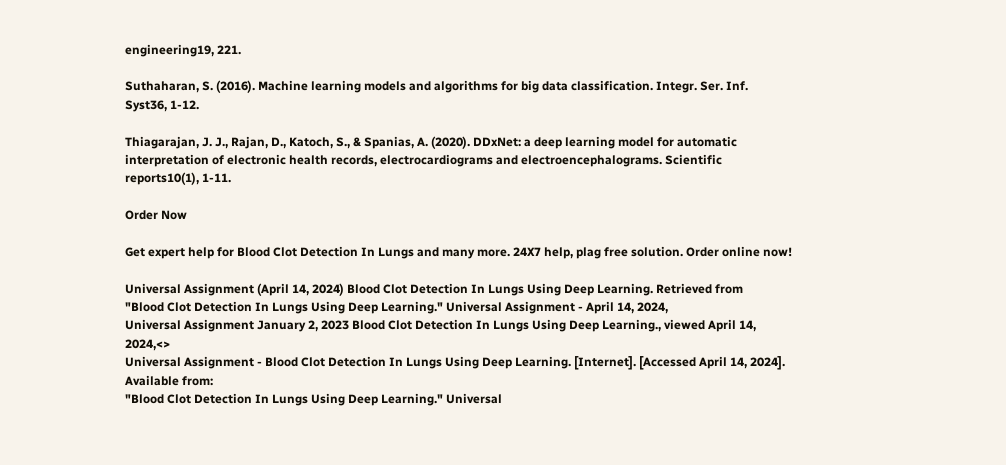engineering19, 221.

Suthaharan, S. (2016). Machine learning models and algorithms for big data classification. Integr. Ser. Inf. Syst36, 1-12.

Thiagarajan, J. J., Rajan, D., Katoch, S., & Spanias, A. (2020). DDxNet: a deep learning model for automatic interpretation of electronic health records, electrocardiograms and electroencephalograms. Scientific reports10(1), 1-11.

Order Now

Get expert help for Blood Clot Detection In Lungs and many more. 24X7 help, plag free solution. Order online now!

Universal Assignment (April 14, 2024) Blood Clot Detection In Lungs Using Deep Learning. Retrieved from
"Blood Clot Detection In Lungs Using Deep Learning." Universal Assignment - April 14, 2024,
Universal Assignment January 2, 2023 Blood Clot Detection In Lungs Using Deep Learning., viewed April 14, 2024,<>
Universal Assignment - Blood Clot Detection In Lungs Using Deep Learning. [Internet]. [Accessed April 14, 2024]. Available from:
"Blood Clot Detection In Lungs Using Deep Learning." Universal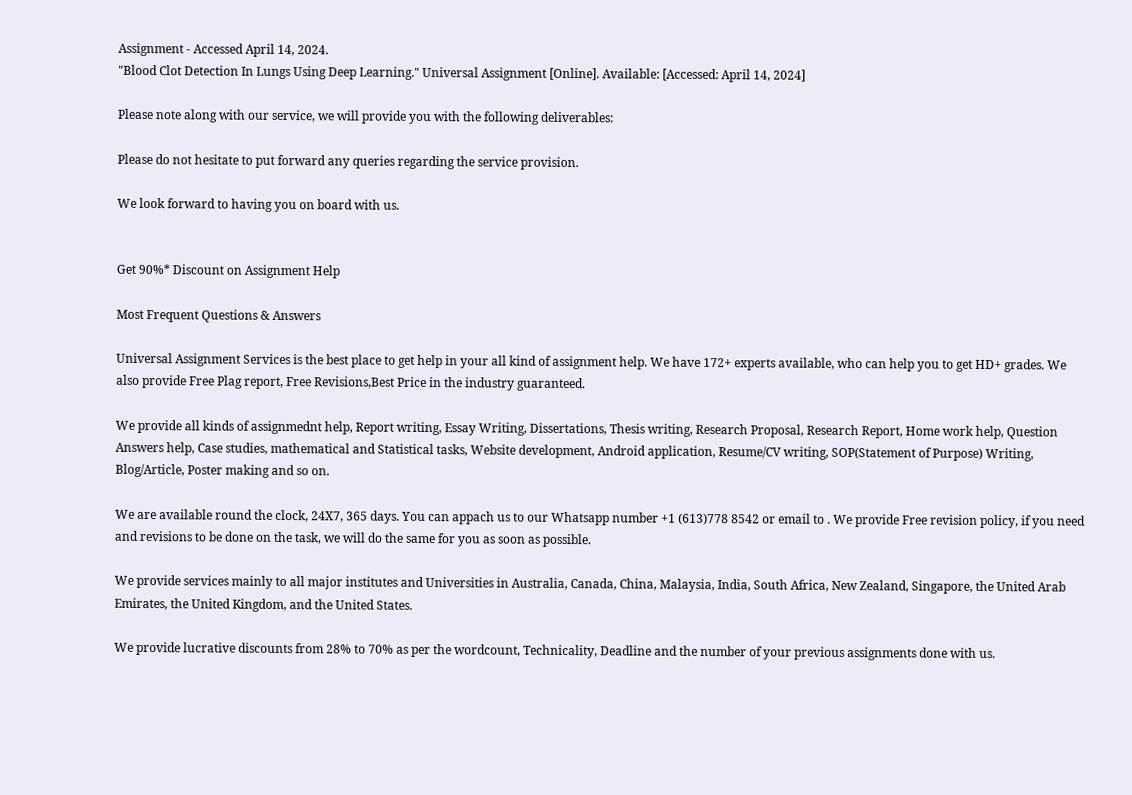Assignment - Accessed April 14, 2024.
"Blood Clot Detection In Lungs Using Deep Learning." Universal Assignment [Online]. Available: [Accessed: April 14, 2024]

Please note along with our service, we will provide you with the following deliverables:

Please do not hesitate to put forward any queries regarding the service provision.

We look forward to having you on board with us.


Get 90%* Discount on Assignment Help

Most Frequent Questions & Answers

Universal Assignment Services is the best place to get help in your all kind of assignment help. We have 172+ experts available, who can help you to get HD+ grades. We also provide Free Plag report, Free Revisions,Best Price in the industry guaranteed.

We provide all kinds of assignmednt help, Report writing, Essay Writing, Dissertations, Thesis writing, Research Proposal, Research Report, Home work help, Question Answers help, Case studies, mathematical and Statistical tasks, Website development, Android application, Resume/CV writing, SOP(Statement of Purpose) Writing, Blog/Article, Poster making and so on.

We are available round the clock, 24X7, 365 days. You can appach us to our Whatsapp number +1 (613)778 8542 or email to . We provide Free revision policy, if you need and revisions to be done on the task, we will do the same for you as soon as possible.

We provide services mainly to all major institutes and Universities in Australia, Canada, China, Malaysia, India, South Africa, New Zealand, Singapore, the United Arab Emirates, the United Kingdom, and the United States.

We provide lucrative discounts from 28% to 70% as per the wordcount, Technicality, Deadline and the number of your previous assignments done with us.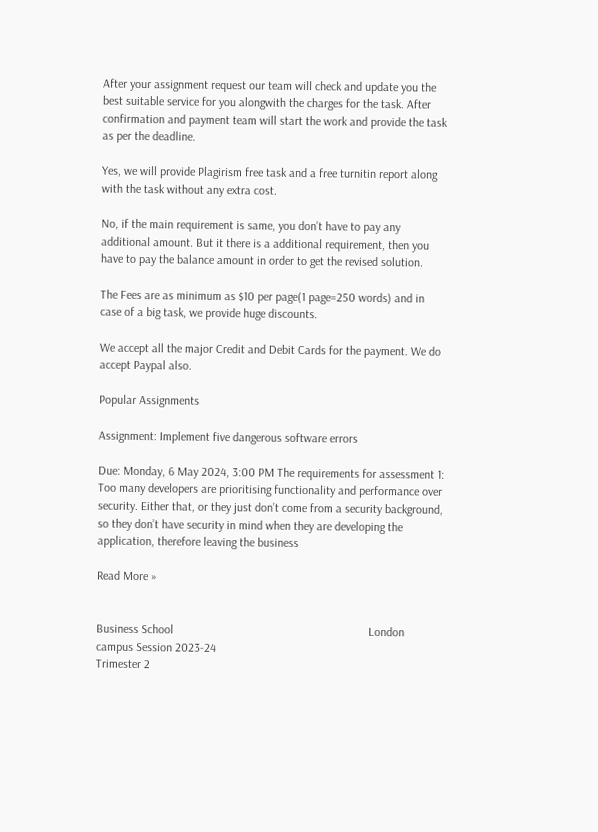After your assignment request our team will check and update you the best suitable service for you alongwith the charges for the task. After confirmation and payment team will start the work and provide the task as per the deadline.

Yes, we will provide Plagirism free task and a free turnitin report along with the task without any extra cost.

No, if the main requirement is same, you don’t have to pay any additional amount. But it there is a additional requirement, then you have to pay the balance amount in order to get the revised solution.

The Fees are as minimum as $10 per page(1 page=250 words) and in case of a big task, we provide huge discounts.

We accept all the major Credit and Debit Cards for the payment. We do accept Paypal also.

Popular Assignments

Assignment: Implement five dangerous software errors

Due: Monday, 6 May 2024, 3:00 PM The requirements for assessment 1: Too many developers are prioritising functionality and performance over security. Either that, or they just don’t come from a security background, so they don’t have security in mind when they are developing the application, therefore leaving the business

Read More »


Business School                                                                 London campus Session 2023-24                                                                   Trimester 2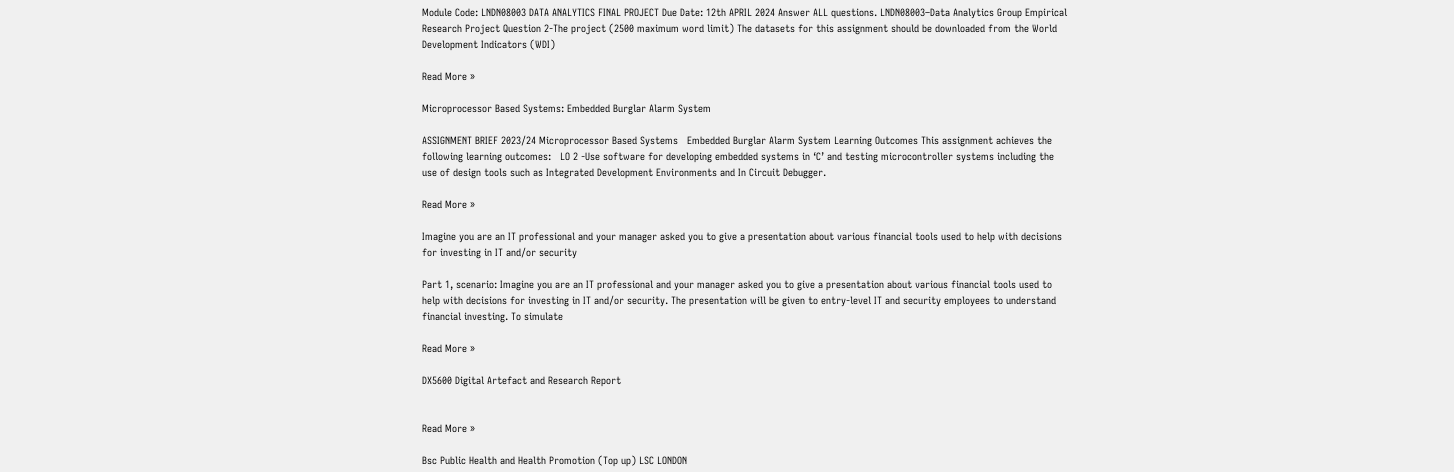Module Code: LNDN08003 DATA ANALYTICS FINAL PROJECT Due Date: 12th APRIL 2024 Answer ALL questions. LNDN08003–Data Analytics Group Empirical Research Project Question 2-The project (2500 maximum word limit) The datasets for this assignment should be downloaded from the World Development Indicators (WDI)

Read More »

Microprocessor Based Systems: Embedded Burglar Alarm System

ASSIGNMENT BRIEF 2023/24 Microprocessor Based Systems   Embedded Burglar Alarm System Learning Outcomes This assignment achieves the following learning outcomes:   LO 2 -Use software for developing embedded systems in ‘C’ and testing microcontroller systems including the use of design tools such as Integrated Development Environments and In Circuit Debugger.

Read More »

Imagine you are an IT professional and your manager asked you to give a presentation about various financial tools used to help with decisions for investing in IT and/or security

Part 1, scenario: Imagine you are an IT professional and your manager asked you to give a presentation about various financial tools used to help with decisions for investing in IT and/or security. The presentation will be given to entry-level IT and security employees to understand financial investing. To simulate

Read More »

DX5600 Digital Artefact and Research Report


Read More »

Bsc Public Health and Health Promotion (Top up) LSC LONDON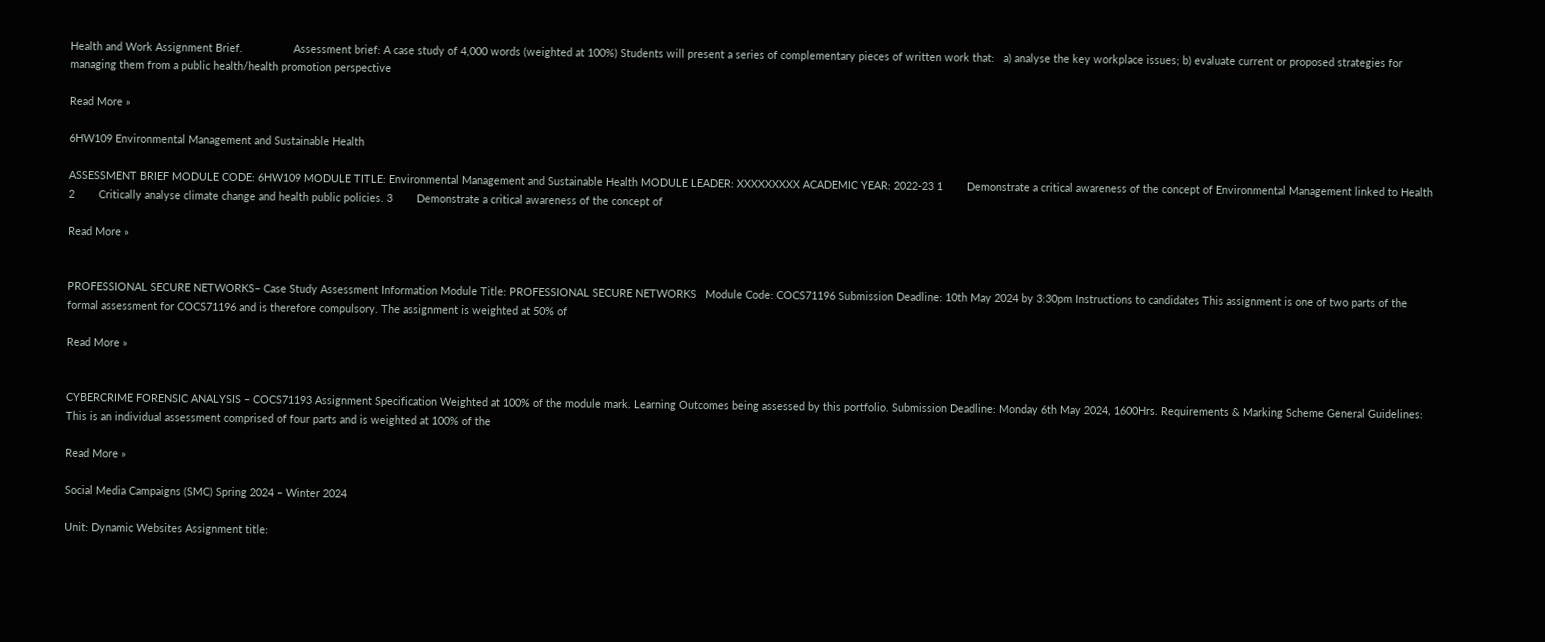Health and Work Assignment Brief.                 Assessment brief: A case study of 4,000 words (weighted at 100%) Students will present a series of complementary pieces of written work that:   a) analyse the key workplace issues; b) evaluate current or proposed strategies for managing them from a public health/health promotion perspective

Read More »

6HW109 Environmental Management and Sustainable Health

ASSESSMENT BRIEF MODULE CODE: 6HW109 MODULE TITLE: Environmental Management and Sustainable Health MODULE LEADER: XXXXXXXXX ACADEMIC YEAR: 2022-23 1        Demonstrate a critical awareness of the concept of Environmental Management linked to Health 2        Critically analyse climate change and health public policies. 3        Demonstrate a critical awareness of the concept of

Read More »


PROFESSIONAL SECURE NETWORKS– Case Study Assessment Information Module Title: PROFESSIONAL SECURE NETWORKS   Module Code: COCS71196 Submission Deadline: 10th May 2024 by 3:30pm Instructions to candidates This assignment is one of two parts of the formal assessment for COCS71196 and is therefore compulsory. The assignment is weighted at 50% of

Read More »


CYBERCRIME FORENSIC ANALYSIS – COCS71193 Assignment Specification Weighted at 100% of the module mark. Learning Outcomes being assessed by this portfolio. Submission Deadline: Monday 6th May 2024, 1600Hrs. Requirements & Marking Scheme General Guidelines: This is an individual assessment comprised of four parts and is weighted at 100% of the

Read More »

Social Media Campaigns (SMC) Spring 2024 – Winter 2024

Unit: Dynamic Websites Assignment title: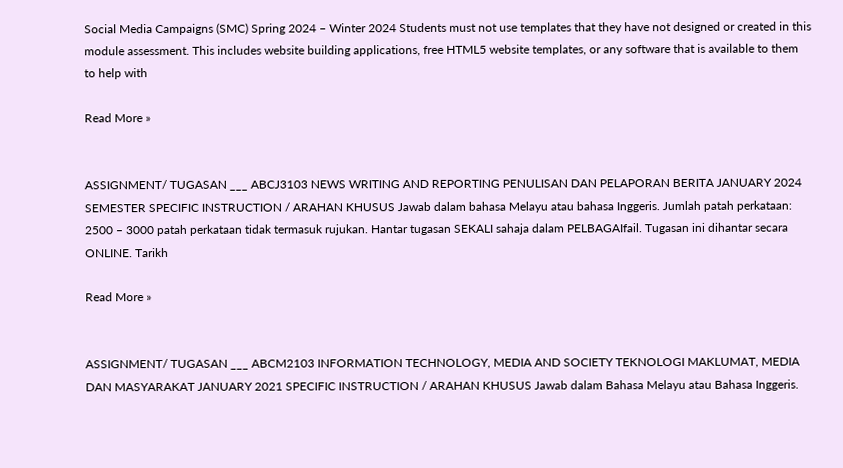Social Media Campaigns (SMC) Spring 2024 – Winter 2024 Students must not use templates that they have not designed or created in this module assessment. This includes website building applications, free HTML5 website templates, or any software that is available to them to help with

Read More »


ASSIGNMENT/ TUGASAN ___ ABCJ3103 NEWS WRITING AND REPORTING PENULISAN DAN PELAPORAN BERITA JANUARY 2024 SEMESTER SPECIFIC INSTRUCTION / ARAHAN KHUSUS Jawab dalam bahasa Melayu atau bahasa Inggeris. Jumlah patah perkataan: 2500 – 3000 patah perkataan tidak termasuk rujukan. Hantar tugasan SEKALI sahaja dalam PELBAGAIfail. Tugasan ini dihantar secara ONLINE. Tarikh

Read More »


ASSIGNMENT/ TUGASAN ___ ABCM2103 INFORMATION TECHNOLOGY, MEDIA AND SOCIETY TEKNOLOGI MAKLUMAT, MEDIA DAN MASYARAKAT JANUARY 2021 SPECIFIC INSTRUCTION / ARAHAN KHUSUS Jawab dalam Bahasa Melayu atau Bahasa Inggeris.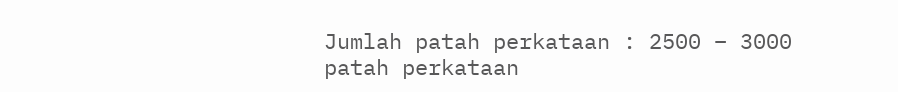Jumlah patah perkataan : 2500 – 3000 patah perkataan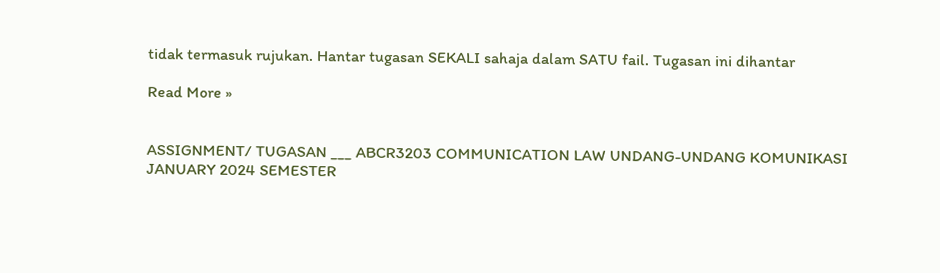tidak termasuk rujukan. Hantar tugasan SEKALI sahaja dalam SATU fail. Tugasan ini dihantar

Read More »


ASSIGNMENT/ TUGASAN ___ ABCR3203 COMMUNICATION LAW UNDANG-UNDANG KOMUNIKASI JANUARY 2024 SEMESTER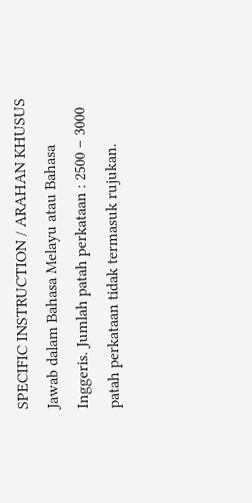SPECIFIC INSTRUCTION / ARAHAN KHUSUS Jawab dalam Bahasa Melayu atau Bahasa Inggeris. Jumlah patah perkataan : 2500 – 3000 patah perkataan tidak termasuk rujukan.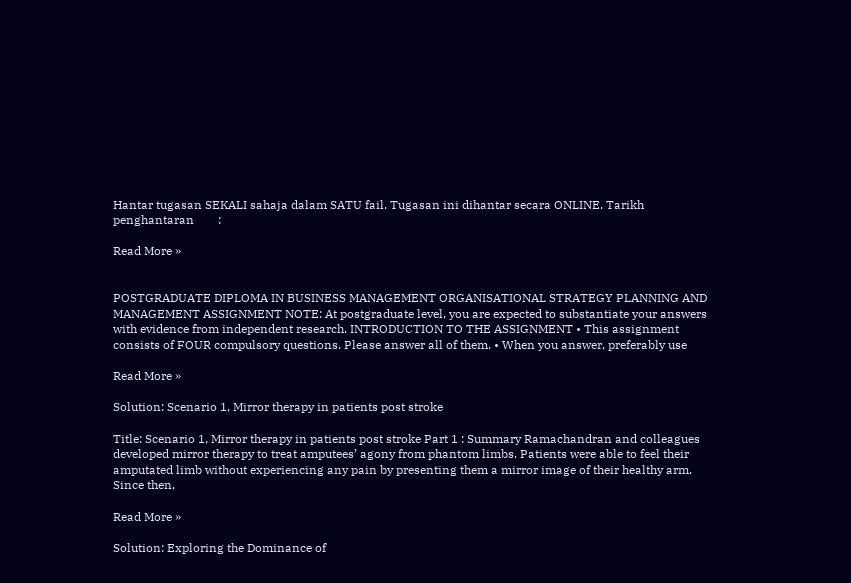Hantar tugasan SEKALI sahaja dalam SATU fail. Tugasan ini dihantar secara ONLINE. Tarikh penghantaran        :

Read More »


POSTGRADUATE DIPLOMA IN BUSINESS MANAGEMENT ORGANISATIONAL STRATEGY PLANNING AND MANAGEMENT ASSIGNMENT NOTE: At postgraduate level, you are expected to substantiate your answers with evidence from independent research. INTRODUCTION TO THE ASSIGNMENT • This assignment consists of FOUR compulsory questions. Please answer all of them. • When you answer, preferably use

Read More »

Solution: Scenario 1, Mirror therapy in patients post stroke

Title: Scenario 1, Mirror therapy in patients post stroke Part 1 : Summary Ramachandran and colleagues developed mirror therapy to treat amputees’ agony from phantom limbs. Patients were able to feel their amputated limb without experiencing any pain by presenting them a mirror image of their healthy arm. Since then,

Read More »

Solution: Exploring the Dominance of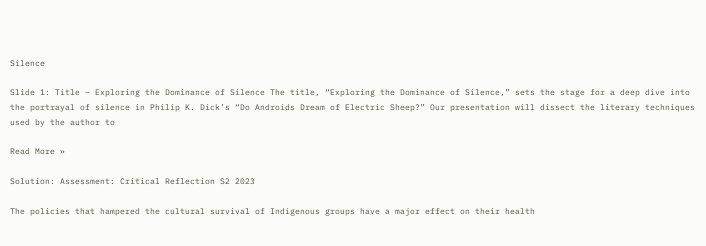Silence

Slide 1: Title – Exploring the Dominance of Silence The title, “Exploring the Dominance of Silence,” sets the stage for a deep dive into the portrayal of silence in Philip K. Dick’s “Do Androids Dream of Electric Sheep?” Our presentation will dissect the literary techniques used by the author to

Read More »

Solution: Assessment: Critical Reflection S2 2023

The policies that hampered the cultural survival of Indigenous groups have a major effect on their health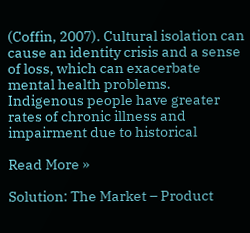(Coffin, 2007). Cultural isolation can cause an identity crisis and a sense of loss, which can exacerbate mental health problems. Indigenous people have greater rates of chronic illness and impairment due to historical

Read More »

Solution: The Market – Product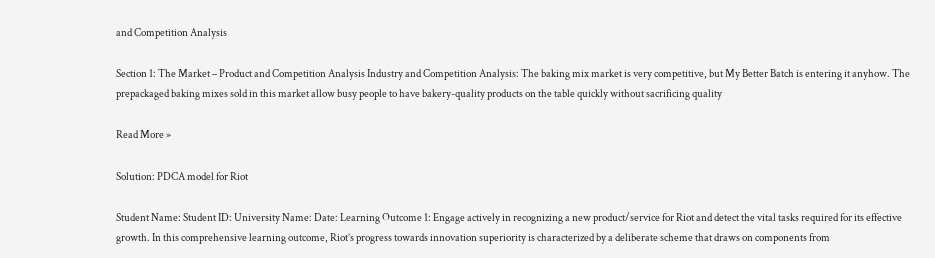and Competition Analysis

Section 1: The Market – Product and Competition Analysis Industry and Competition Analysis: The baking mix market is very competitive, but My Better Batch is entering it anyhow. The prepackaged baking mixes sold in this market allow busy people to have bakery-quality products on the table quickly without sacrificing quality

Read More »

Solution: PDCA model for Riot

Student Name: Student ID: University Name: Date: Learning Outcome 1: Engage actively in recognizing a new product/service for Riot and detect the vital tasks required for its effective growth. In this comprehensive learning outcome, Riot’s progress towards innovation superiority is characterized by a deliberate scheme that draws on components from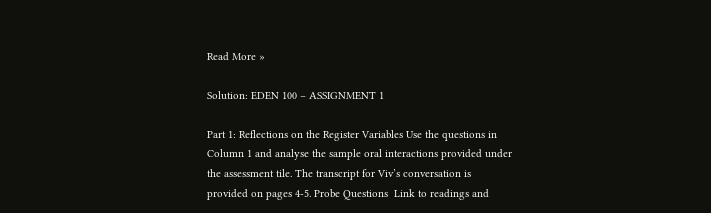Read More »

Solution: EDEN 100 – ASSIGNMENT 1

Part 1: Reflections on the Register Variables Use the questions in Column 1 and analyse the sample oral interactions provided under the assessment tile. The transcript for Viv’s conversation is provided on pages 4-5. Probe Questions  Link to readings and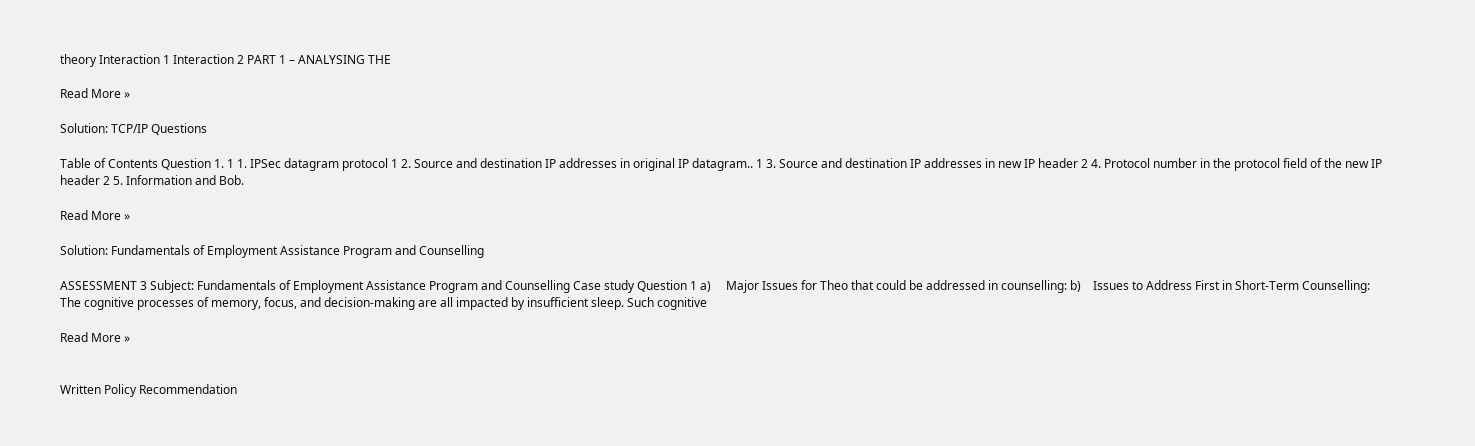theory Interaction 1 Interaction 2 PART 1 – ANALYSING THE

Read More »

Solution: TCP/IP Questions

Table of Contents Question 1. 1 1. IPSec datagram protocol 1 2. Source and destination IP addresses in original IP datagram.. 1 3. Source and destination IP addresses in new IP header 2 4. Protocol number in the protocol field of the new IP header 2 5. Information and Bob.

Read More »

Solution: Fundamentals of Employment Assistance Program and Counselling

ASSESSMENT 3 Subject: Fundamentals of Employment Assistance Program and Counselling Case study Question 1 a)     Major Issues for Theo that could be addressed in counselling: b)    Issues to Address First in Short-Term Counselling:             The cognitive processes of memory, focus, and decision-making are all impacted by insufficient sleep. Such cognitive

Read More »


Written Policy Recommendation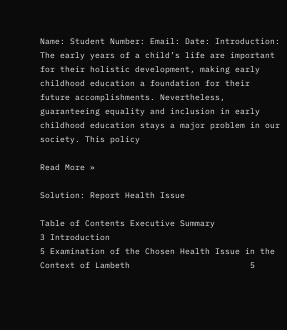Name: Student Number: Email: Date: Introduction: The early years of a child’s life are important for their holistic development, making early childhood education a foundation for their future accomplishments. Nevertheless, guaranteeing equality and inclusion in early childhood education stays a major problem in our society. This policy

Read More »

Solution: Report Health Issue

Table of Contents Executive Summary                                                                                                   3 Introduction                                                                                                                5 Examination of the Chosen Health Issue in the Context of Lambeth                        5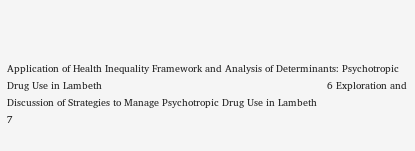Application of Health Inequality Framework and Analysis of Determinants: Psychotropic Drug Use in Lambeth                                                                           6 Exploration and Discussion of Strategies to Manage Psychotropic Drug Use in Lambeth                                                                                                                        7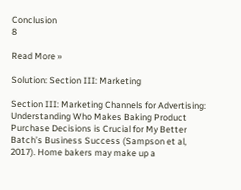Conclusion                                                                                                                  8

Read More »

Solution: Section III: Marketing

Section III: Marketing Channels for Advertising: Understanding Who Makes Baking Product Purchase Decisions is Crucial for My Better Batch’s Business Success (Sampson et al, 2017). Home bakers may make up a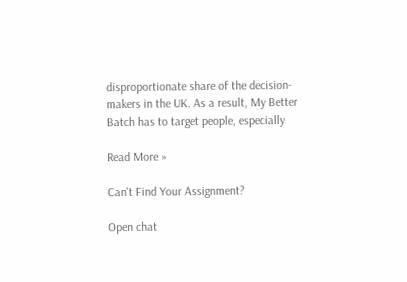disproportionate share of the decision-makers in the UK. As a result, My Better Batch has to target people, especially

Read More »

Can't Find Your Assignment?

Open chat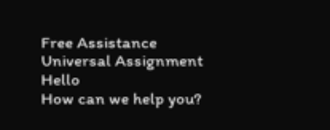Free Assistance
Universal Assignment
Hello
How can we help you?